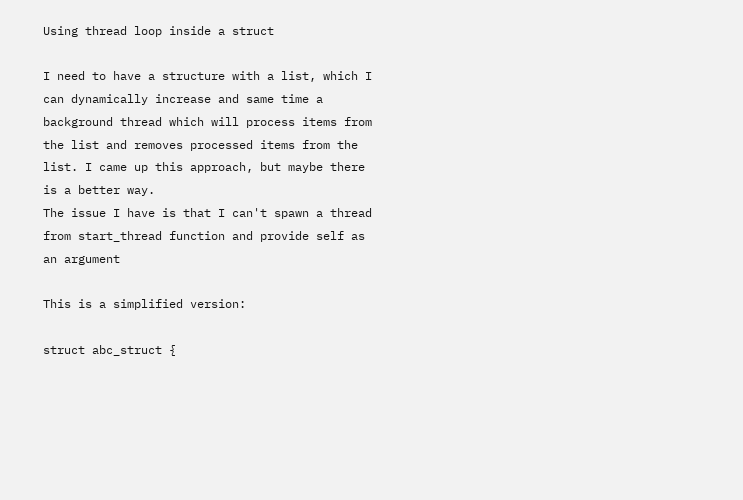Using thread loop inside a struct

I need to have a structure with a list, which I can dynamically increase and same time a background thread which will process items from the list and removes processed items from the list. I came up this approach, but maybe there is a better way.
The issue I have is that I can't spawn a thread from start_thread function and provide self as an argument

This is a simplified version:

struct abc_struct {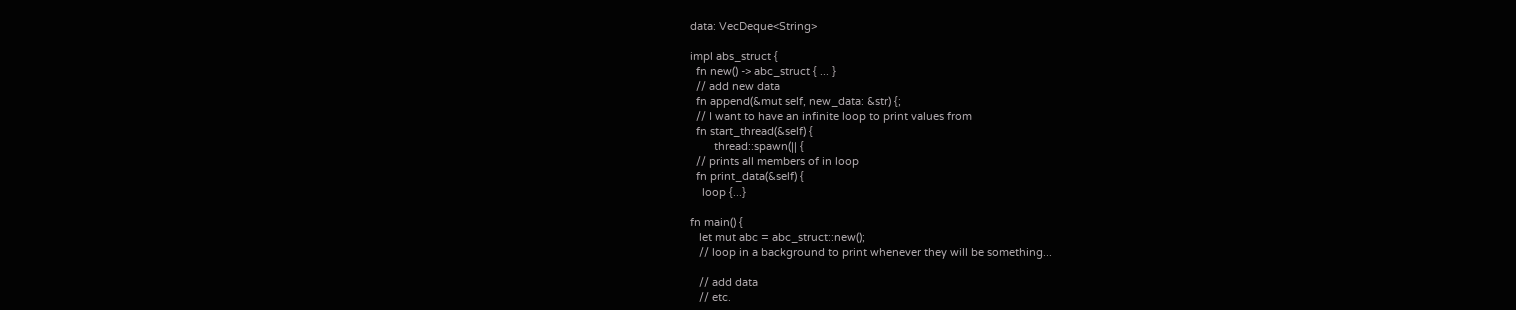data: VecDeque<String>

impl abs_struct {
  fn new() -> abc_struct { ... }
  // add new data
  fn append(&mut self, new_data: &str) {;
  // I want to have an infinite loop to print values from
  fn start_thread(&self) {
        thread::spawn(|| {
  // prints all members of in loop
  fn print_data(&self) {
    loop {...}

fn main() {
   let mut abc = abc_struct::new();
   // loop in a background to print whenever they will be something...

   // add data
   // etc.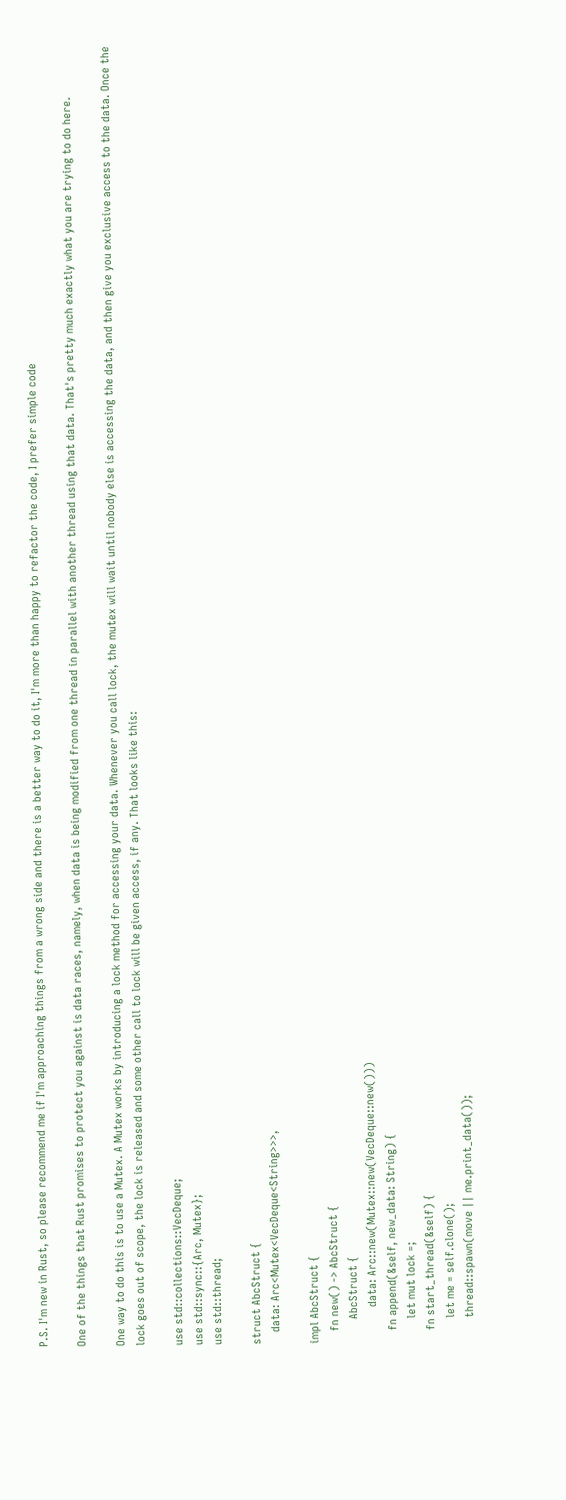P.S. I'm new in Rust, so please recommend me if I'm approaching things from a wrong side and there is a better way to do it, I'm more than happy to refactor the code, I prefer simple code

One of the things that Rust promises to protect you against is data races, namely, when data is being modified from one thread in parallel with another thread using that data. That's pretty much exactly what you are trying to do here.

One way to do this is to use a Mutex. A Mutex works by introducing a lock method for accessing your data. Whenever you call lock, the mutex will wait until nobody else is accessing the data, and then give you exclusive access to the data. Once the lock goes out of scope, the lock is released and some other call to lock will be given access, if any. That looks like this:

use std::collections::VecDeque;
use std::sync::{Arc, Mutex};
use std::thread;

struct AbcStruct {
    data: Arc<Mutex<VecDeque<String>>>,

impl AbcStruct {
    fn new() -> AbcStruct {
        AbcStruct {
            data: Arc::new(Mutex::new(VecDeque::new()))
    fn append(&self, new_data: String) {
        let mut lock =;
    fn start_thread(&self) {
        let me = self.clone();
        thread::spawn(move || me.print_data());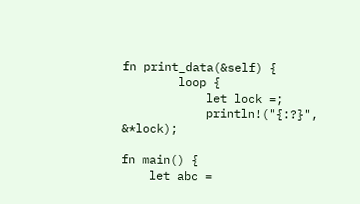fn print_data(&self) {
        loop {
            let lock =;
            println!("{:?}", &*lock);

fn main() {
    let abc =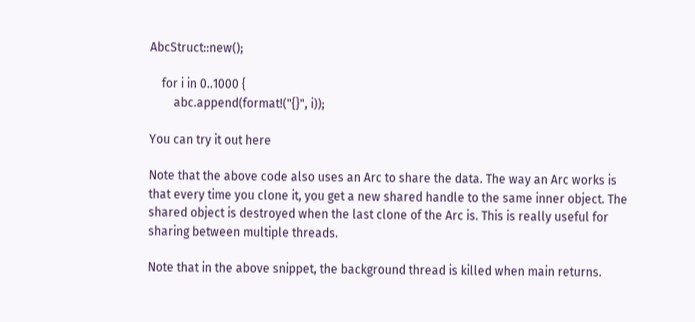AbcStruct::new();

    for i in 0..1000 {
        abc.append(format!("{}", i));

You can try it out here

Note that the above code also uses an Arc to share the data. The way an Arc works is that every time you clone it, you get a new shared handle to the same inner object. The shared object is destroyed when the last clone of the Arc is. This is really useful for sharing between multiple threads.

Note that in the above snippet, the background thread is killed when main returns.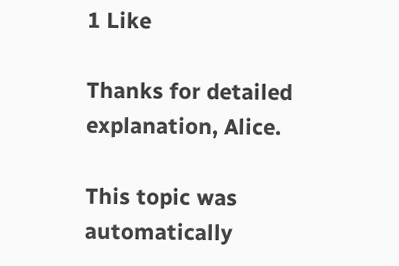1 Like

Thanks for detailed explanation, Alice.

This topic was automatically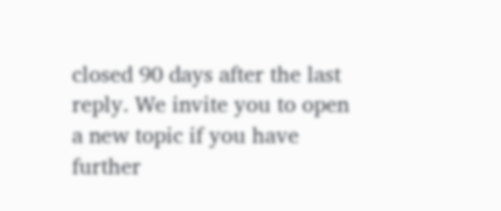closed 90 days after the last reply. We invite you to open a new topic if you have further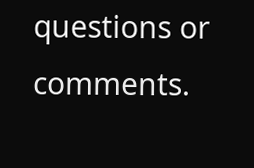questions or comments.